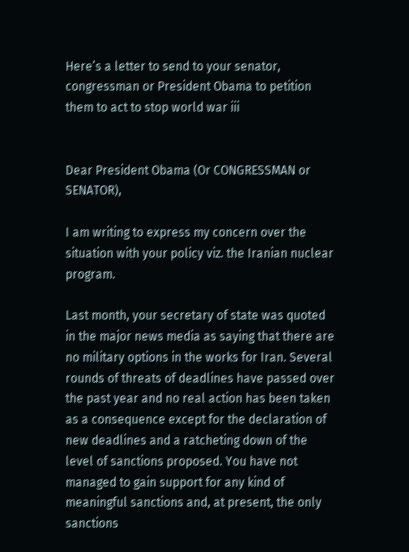Here’s a letter to send to your senator, congressman or President Obama to petition them to act to stop world war iii


Dear President Obama (Or CONGRESSMAN or SENATOR),

I am writing to express my concern over the situation with your policy viz. the Iranian nuclear program.

Last month, your secretary of state was quoted in the major news media as saying that there are no military options in the works for Iran. Several rounds of threats of deadlines have passed over the past year and no real action has been taken as a consequence except for the declaration of new deadlines and a ratcheting down of the level of sanctions proposed. You have not managed to gain support for any kind of meaningful sanctions and, at present, the only sanctions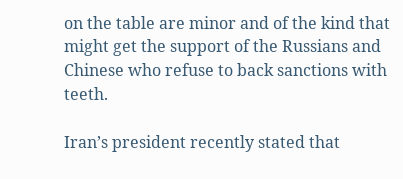on the table are minor and of the kind that might get the support of the Russians and Chinese who refuse to back sanctions with teeth.

Iran’s president recently stated that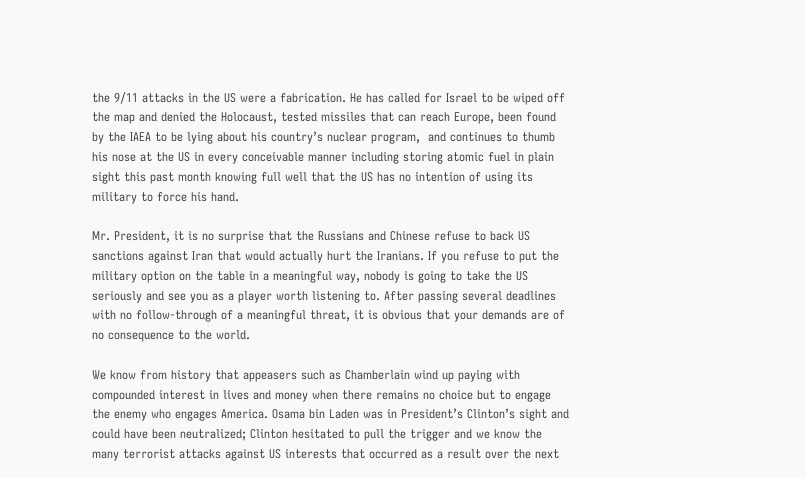the 9/11 attacks in the US were a fabrication. He has called for Israel to be wiped off the map and denied the Holocaust, tested missiles that can reach Europe, been found by the IAEA to be lying about his country’s nuclear program,  and continues to thumb his nose at the US in every conceivable manner including storing atomic fuel in plain sight this past month knowing full well that the US has no intention of using its military to force his hand.

Mr. President, it is no surprise that the Russians and Chinese refuse to back US sanctions against Iran that would actually hurt the Iranians. If you refuse to put the military option on the table in a meaningful way, nobody is going to take the US seriously and see you as a player worth listening to. After passing several deadlines with no follow-through of a meaningful threat, it is obvious that your demands are of no consequence to the world.

We know from history that appeasers such as Chamberlain wind up paying with compounded interest in lives and money when there remains no choice but to engage the enemy who engages America. Osama bin Laden was in President’s Clinton’s sight and could have been neutralized; Clinton hesitated to pull the trigger and we know the many terrorist attacks against US interests that occurred as a result over the next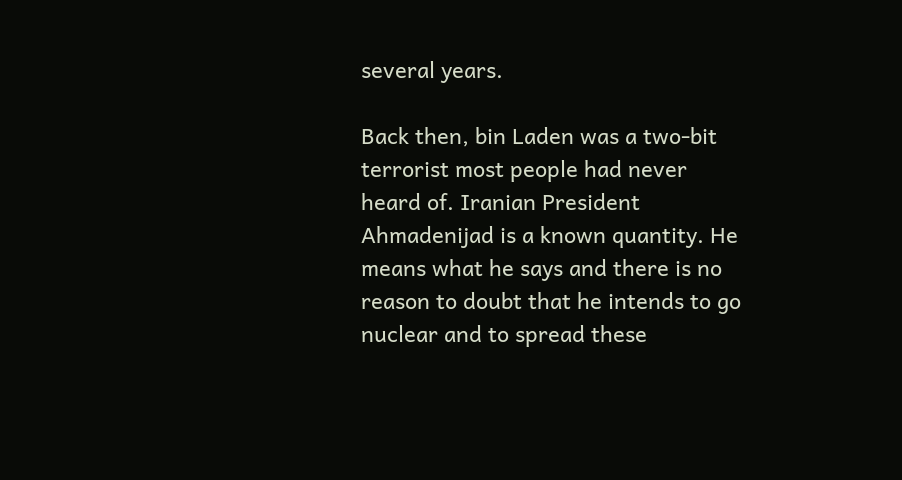several years.

Back then, bin Laden was a two-bit terrorist most people had never heard of. Iranian President Ahmadenijad is a known quantity. He means what he says and there is no reason to doubt that he intends to go nuclear and to spread these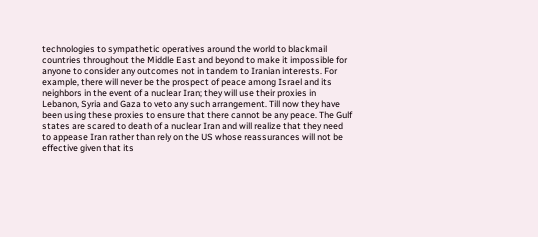technologies to sympathetic operatives around the world to blackmail countries throughout the Middle East and beyond to make it impossible for anyone to consider any outcomes not in tandem to Iranian interests. For example, there will never be the prospect of peace among Israel and its neighbors in the event of a nuclear Iran; they will use their proxies in Lebanon, Syria and Gaza to veto any such arrangement. Till now they have been using these proxies to ensure that there cannot be any peace. The Gulf states are scared to death of a nuclear Iran and will realize that they need to appease Iran rather than rely on the US whose reassurances will not be effective given that its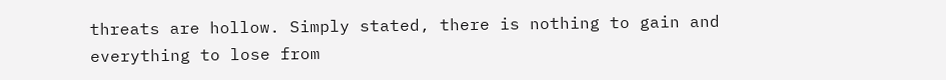threats are hollow. Simply stated, there is nothing to gain and everything to lose from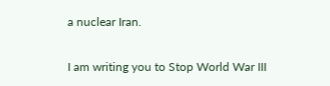a nuclear Iran.

I am writing you to Stop World War III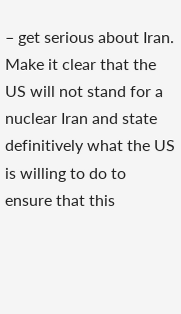– get serious about Iran. Make it clear that the US will not stand for a nuclear Iran and state definitively what the US is willing to do to ensure that this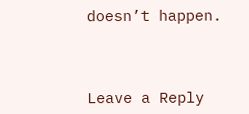doesn’t happen.




Leave a Reply